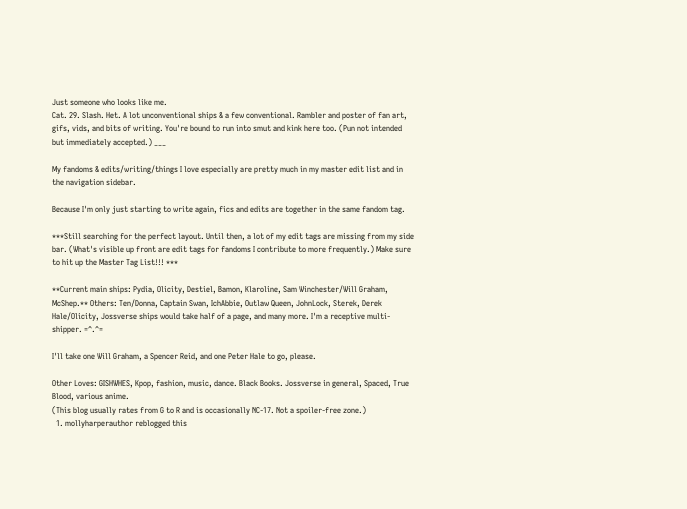Just someone who looks like me.
Cat. 29. Slash. Het. A lot unconventional ships & a few conventional. Rambler and poster of fan art, gifs, vids, and bits of writing. You're bound to run into smut and kink here too. (Pun not intended but immediately accepted.) ___

My fandoms & edits/writing/things I love especially are pretty much in my master edit list and in the navigation sidebar.

Because I'm only just starting to write again, fics and edits are together in the same fandom tag.

***Still searching for the perfect layout. Until then, a lot of my edit tags are missing from my side bar. (What's visible up front are edit tags for fandoms I contribute to more frequently.) Make sure to hit up the Master Tag List!!! ***

**Current main ships: Pydia, Olicity, Destiel, Bamon, Klaroline, Sam Winchester/Will Graham, McShep.** Others: Ten/Donna, Captain Swan, IchAbbie, Outlaw Queen, JohnLock, Sterek, Derek Hale/Olicity, Jossverse ships would take half of a page, and many more. I'm a receptive multi-shipper. =^.^=

I'll take one Will Graham, a Spencer Reid, and one Peter Hale to go, please.

Other Loves: GISHWHES, Kpop, fashion, music, dance. Black Books. Jossverse in general, Spaced, True Blood, various anime.
(This blog usually rates from G to R and is occasionally NC-17. Not a spoiler-free zone.)
  1. mollyharperauthor reblogged this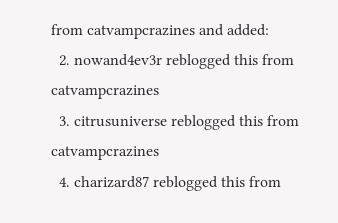from catvampcrazines and added:
  2. nowand4ev3r reblogged this from catvampcrazines
  3. citrusuniverse reblogged this from catvampcrazines
  4. charizard87 reblogged this from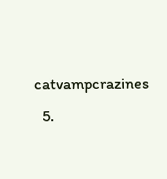catvampcrazines
  5.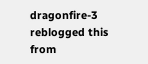dragonfire-3 reblogged this from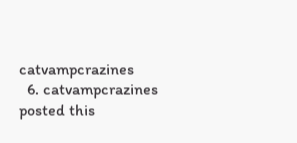catvampcrazines
  6. catvampcrazines posted this